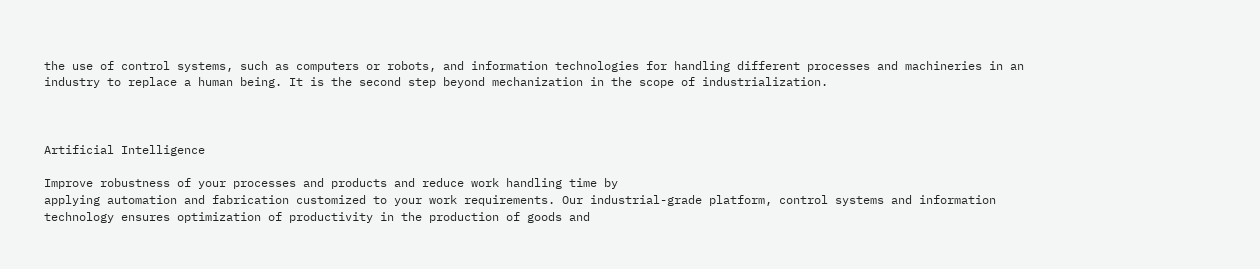the use of control systems, such as computers or robots, and information technologies for handling different processes and machineries in an industry to replace a human being. It is the second step beyond mechanization in the scope of industrialization.



Artificial Intelligence

Improve robustness of your processes and products and reduce work handling time by
applying automation and fabrication customized to your work requirements. Our industrial-grade platform, control systems and information technology ensures optimization of productivity in the production of goods and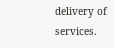delivery of services.